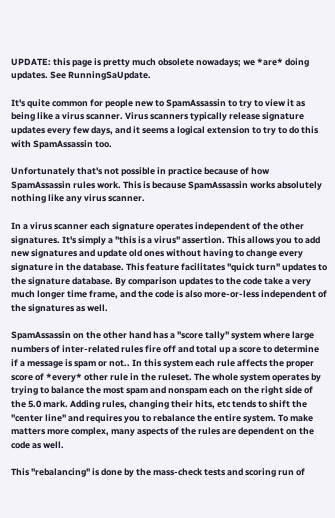UPDATE: this page is pretty much obsolete nowadays; we *are* doing updates. See RunningSaUpdate.

It's quite common for people new to SpamAssassin to try to view it as being like a virus scanner. Virus scanners typically release signature updates every few days, and it seems a logical extension to try to do this with SpamAssassin too.

Unfortunately that's not possible in practice because of how SpamAssassin rules work. This is because SpamAssassin works absolutely nothing like any virus scanner.

In a virus scanner each signature operates independent of the other signatures. It's simply a "this is a virus" assertion. This allows you to add new signatures and update old ones without having to change every signature in the database. This feature facilitates "quick turn" updates to the signature database. By comparison updates to the code take a very much longer time frame, and the code is also more-or-less independent of the signatures as well.

SpamAssassin on the other hand has a "score tally" system where large numbers of inter-related rules fire off and total up a score to determine if a message is spam or not.. In this system each rule affects the proper score of *every* other rule in the ruleset. The whole system operates by trying to balance the most spam and nonspam each on the right side of the 5.0 mark. Adding rules, changing their hits, etc tends to shift the "center line" and requires you to rebalance the entire system. To make matters more complex, many aspects of the rules are dependent on the code as well.

This "rebalancing" is done by the mass-check tests and scoring run of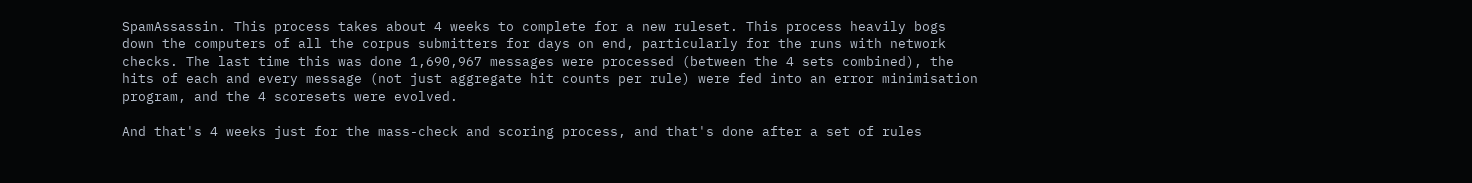SpamAssassin. This process takes about 4 weeks to complete for a new ruleset. This process heavily bogs down the computers of all the corpus submitters for days on end, particularly for the runs with network checks. The last time this was done 1,690,967 messages were processed (between the 4 sets combined), the hits of each and every message (not just aggregate hit counts per rule) were fed into an error minimisation program, and the 4 scoresets were evolved.

And that's 4 weeks just for the mass-check and scoring process, and that's done after a set of rules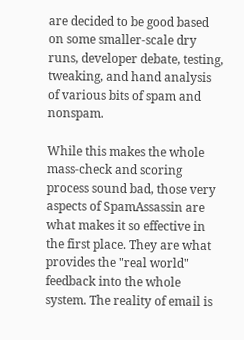are decided to be good based on some smaller-scale dry runs, developer debate, testing, tweaking, and hand analysis of various bits of spam and nonspam.

While this makes the whole mass-check and scoring process sound bad, those very aspects of SpamAssassin are what makes it so effective in the first place. They are what provides the "real world" feedback into the whole system. The reality of email is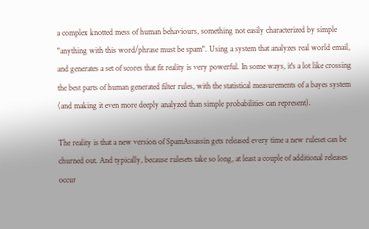a complex knotted mess of human behaviours, something not easily characterized by simple "anything with this word/phrase must be spam". Using a system that analyzes real world email, and generates a set of scores that fit reality is very powerful. In some ways, it's a lot like crossing the best parts of human generated filter rules, with the statistical measurements of a bayes system (and making it even more deeply analyzed than simple probabilities can represent).

The reality is that a new version of SpamAssassin gets released every time a new ruleset can be churned out. And typically, because rulesets take so long, at least a couple of additional releases occur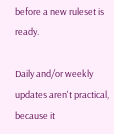before a new ruleset is ready.

Daily and/or weekly updates aren't practical, because it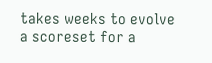takes weeks to evolve a scoreset for a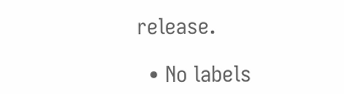release.

  • No labels